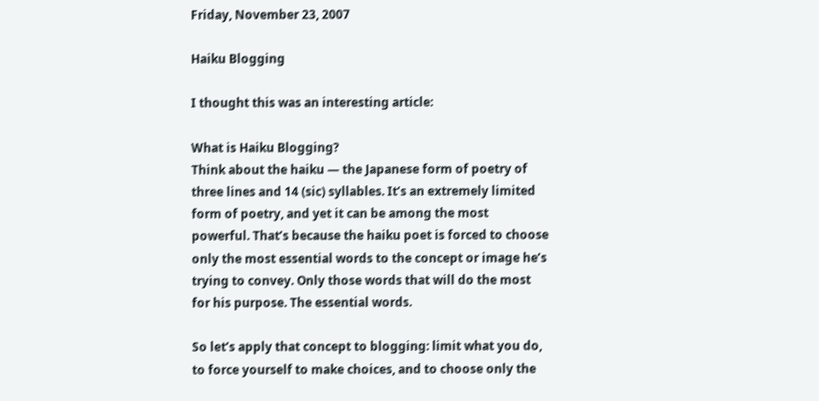Friday, November 23, 2007

Haiku Blogging

I thought this was an interesting article:

What is Haiku Blogging?
Think about the haiku — the Japanese form of poetry of three lines and 14 (sic) syllables. It’s an extremely limited form of poetry, and yet it can be among the most powerful. That’s because the haiku poet is forced to choose only the most essential words to the concept or image he’s trying to convey. Only those words that will do the most for his purpose. The essential words.

So let’s apply that concept to blogging: limit what you do, to force yourself to make choices, and to choose only the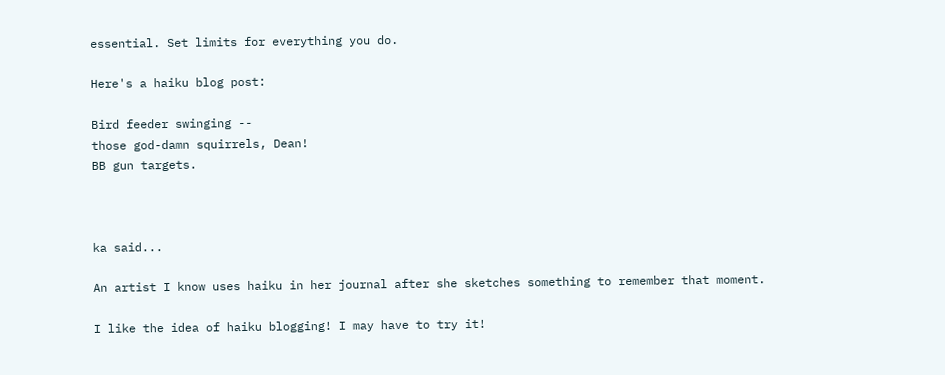essential. Set limits for everything you do.

Here's a haiku blog post:

Bird feeder swinging --
those god-damn squirrels, Dean!
BB gun targets.



ka said...

An artist I know uses haiku in her journal after she sketches something to remember that moment.

I like the idea of haiku blogging! I may have to try it!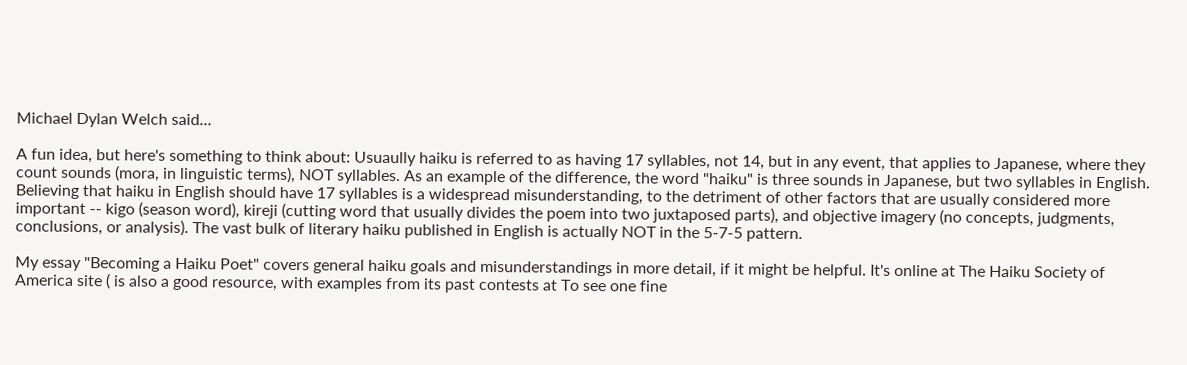Michael Dylan Welch said...

A fun idea, but here's something to think about: Usuaully haiku is referred to as having 17 syllables, not 14, but in any event, that applies to Japanese, where they count sounds (mora, in linguistic terms), NOT syllables. As an example of the difference, the word "haiku" is three sounds in Japanese, but two syllables in English. Believing that haiku in English should have 17 syllables is a widespread misunderstanding, to the detriment of other factors that are usually considered more important -- kigo (season word), kireji (cutting word that usually divides the poem into two juxtaposed parts), and objective imagery (no concepts, judgments, conclusions, or analysis). The vast bulk of literary haiku published in English is actually NOT in the 5-7-5 pattern.

My essay "Becoming a Haiku Poet" covers general haiku goals and misunderstandings in more detail, if it might be helpful. It's online at The Haiku Society of America site ( is also a good resource, with examples from its past contests at To see one fine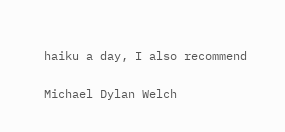haiku a day, I also recommend

Michael Dylan Welch